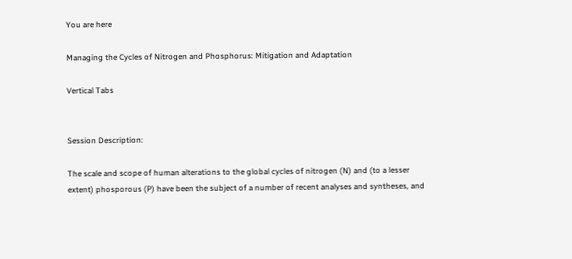You are here

Managing the Cycles of Nitrogen and Phosphorus: Mitigation and Adaptation

Vertical Tabs


Session Description:

The scale and scope of human alterations to the global cycles of nitrogen (N) and (to a lesser extent) phosporous (P) have been the subject of a number of recent analyses and syntheses, and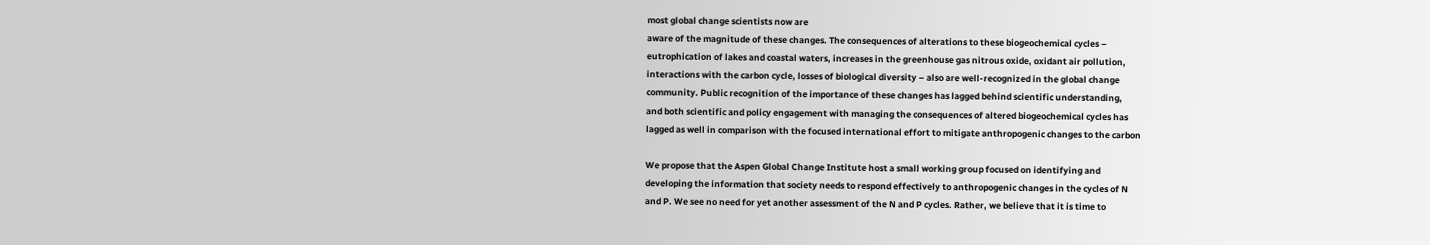most global change scientists now are
aware of the magnitude of these changes. The consequences of alterations to these biogeochemical cycles –
eutrophication of lakes and coastal waters, increases in the greenhouse gas nitrous oxide, oxidant air pollution,
interactions with the carbon cycle, losses of biological diversity – also are well-recognized in the global change
community. Public recognition of the importance of these changes has lagged behind scientific understanding,
and both scientific and policy engagement with managing the consequences of altered biogeochemical cycles has
lagged as well in comparison with the focused international effort to mitigate anthropogenic changes to the carbon

We propose that the Aspen Global Change Institute host a small working group focused on identifying and
developing the information that society needs to respond effectively to anthropogenic changes in the cycles of N
and P. We see no need for yet another assessment of the N and P cycles. Rather, we believe that it is time to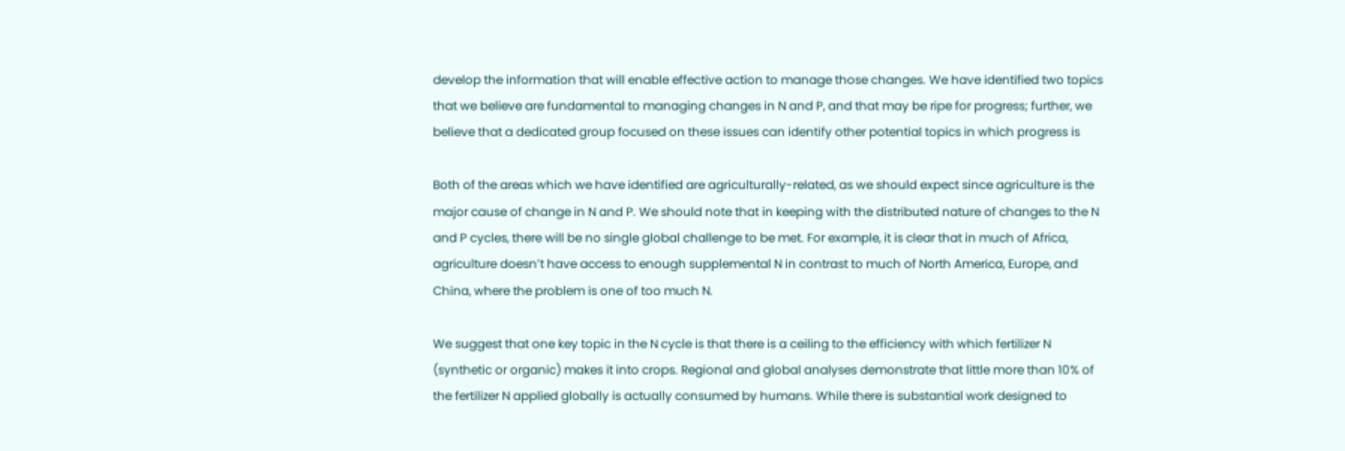develop the information that will enable effective action to manage those changes. We have identified two topics
that we believe are fundamental to managing changes in N and P, and that may be ripe for progress; further, we
believe that a dedicated group focused on these issues can identify other potential topics in which progress is

Both of the areas which we have identified are agriculturally-related, as we should expect since agriculture is the
major cause of change in N and P. We should note that in keeping with the distributed nature of changes to the N
and P cycles, there will be no single global challenge to be met. For example, it is clear that in much of Africa,
agriculture doesn’t have access to enough supplemental N in contrast to much of North America, Europe, and
China, where the problem is one of too much N.

We suggest that one key topic in the N cycle is that there is a ceiling to the efficiency with which fertilizer N
(synthetic or organic) makes it into crops. Regional and global analyses demonstrate that little more than 10% of
the fertilizer N applied globally is actually consumed by humans. While there is substantial work designed to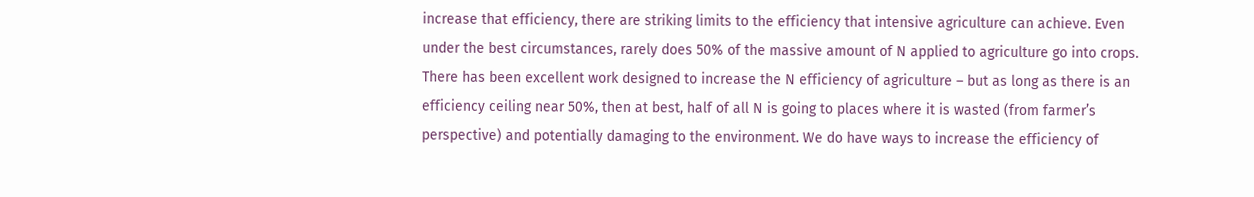increase that efficiency, there are striking limits to the efficiency that intensive agriculture can achieve. Even
under the best circumstances, rarely does 50% of the massive amount of N applied to agriculture go into crops.
There has been excellent work designed to increase the N efficiency of agriculture – but as long as there is an
efficiency ceiling near 50%, then at best, half of all N is going to places where it is wasted (from farmer’s
perspective) and potentially damaging to the environment. We do have ways to increase the efficiency of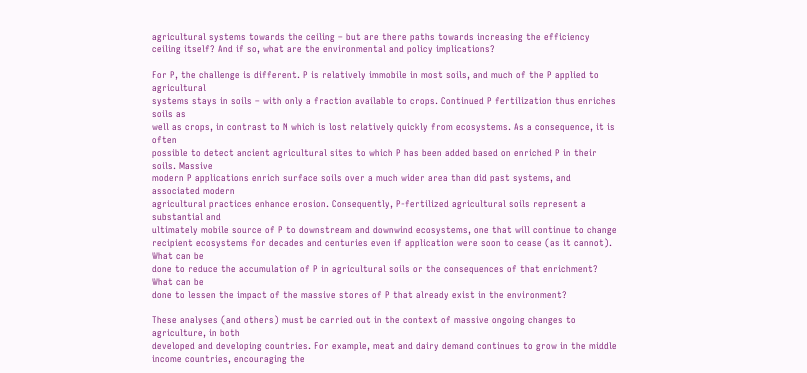agricultural systems towards the ceiling – but are there paths towards increasing the efficiency ceiling itself? And if so, what are the environmental and policy implications?

For P, the challenge is different. P is relatively immobile in most soils, and much of the P applied to agricultural
systems stays in soils – with only a fraction available to crops. Continued P fertilization thus enriches soils as
well as crops, in contrast to N which is lost relatively quickly from ecosystems. As a consequence, it is often
possible to detect ancient agricultural sites to which P has been added based on enriched P in their soils. Massive
modern P applications enrich surface soils over a much wider area than did past systems, and associated modern
agricultural practices enhance erosion. Consequently, P-fertilized agricultural soils represent a substantial and
ultimately mobile source of P to downstream and downwind ecosystems, one that will continue to change
recipient ecosystems for decades and centuries even if application were soon to cease (as it cannot). What can be
done to reduce the accumulation of P in agricultural soils or the consequences of that enrichment? What can be
done to lessen the impact of the massive stores of P that already exist in the environment?

These analyses (and others) must be carried out in the context of massive ongoing changes to agriculture, in both
developed and developing countries. For example, meat and dairy demand continues to grow in the middle
income countries, encouraging the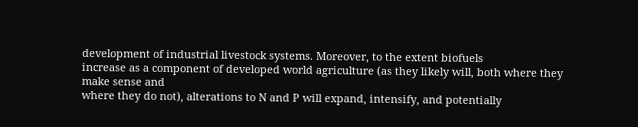development of industrial livestock systems. Moreover, to the extent biofuels
increase as a component of developed world agriculture (as they likely will, both where they make sense and
where they do not), alterations to N and P will expand, intensify, and potentially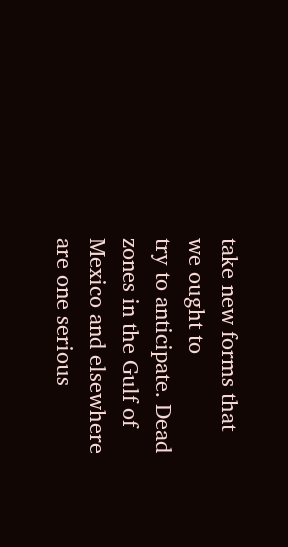take new forms that we ought to
try to anticipate. Dead zones in the Gulf of Mexico and elsewhere are one serious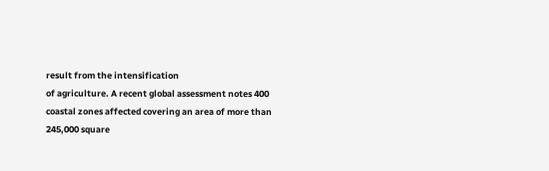result from the intensification
of agriculture. A recent global assessment notes 400 coastal zones affected covering an area of more than
245,000 square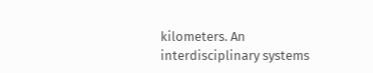kilometers. An interdisciplinary systems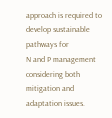approach is required to develop sustainable pathways for
N and P management considering both mitigation and adaptation issues.